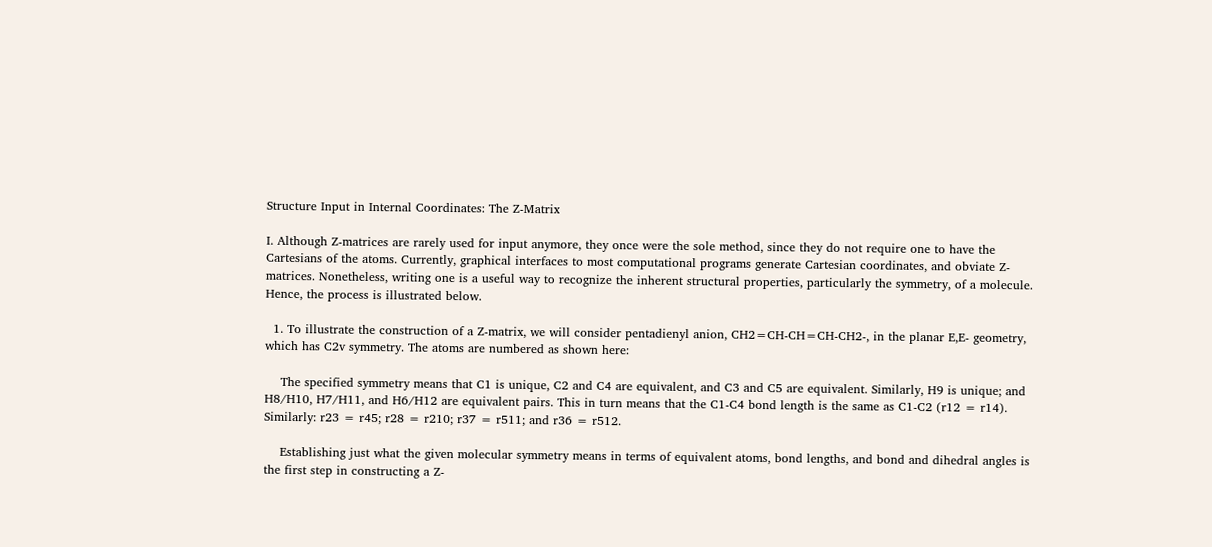Structure Input in Internal Coordinates: The Z-Matrix

I. Although Z-matrices are rarely used for input anymore, they once were the sole method, since they do not require one to have the Cartesians of the atoms. Currently, graphical interfaces to most computational programs generate Cartesian coordinates, and obviate Z-matrices. Nonetheless, writing one is a useful way to recognize the inherent structural properties, particularly the symmetry, of a molecule. Hence, the process is illustrated below.

  1. To illustrate the construction of a Z-matrix, we will consider pentadienyl anion, CH2=CH-CH=CH-CH2-, in the planar E,E- geometry, which has C2v symmetry. The atoms are numbered as shown here:

    The specified symmetry means that C1 is unique, C2 and C4 are equivalent, and C3 and C5 are equivalent. Similarly, H9 is unique; and H8/H10, H7/H11, and H6/H12 are equivalent pairs. This in turn means that the C1-C4 bond length is the same as C1-C2 (r12 = r14). Similarly: r23 = r45; r28 = r210; r37 = r511; and r36 = r512.

    Establishing just what the given molecular symmetry means in terms of equivalent atoms, bond lengths, and bond and dihedral angles is the first step in constructing a Z-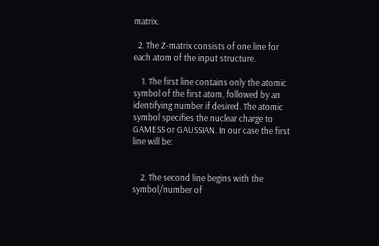matrix.

  2. The Z-matrix consists of one line for each atom of the input structure.

    1. The first line contains only the atomic symbol of the first atom, followed by an identifying number if desired. The atomic symbol specifies the nuclear charge to GAMESS or GAUSSIAN. In our case the first line will be:


    2. The second line begins with the symbol/number of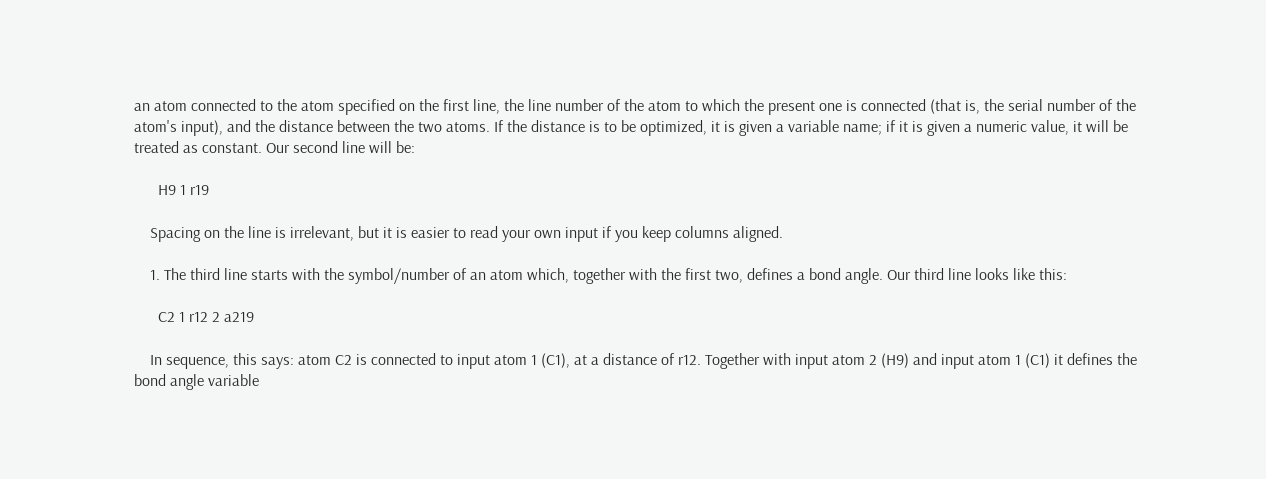an atom connected to the atom specified on the first line, the line number of the atom to which the present one is connected (that is, the serial number of the atom's input), and the distance between the two atoms. If the distance is to be optimized, it is given a variable name; if it is given a numeric value, it will be treated as constant. Our second line will be:

      H9 1 r19

    Spacing on the line is irrelevant, but it is easier to read your own input if you keep columns aligned.

    1. The third line starts with the symbol/number of an atom which, together with the first two, defines a bond angle. Our third line looks like this:

      C2 1 r12 2 a219

    In sequence, this says: atom C2 is connected to input atom 1 (C1), at a distance of r12. Together with input atom 2 (H9) and input atom 1 (C1) it defines the bond angle variable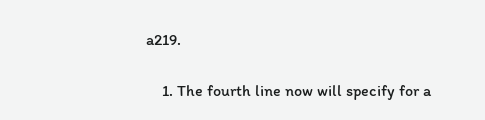a219.

    1. The fourth line now will specify for a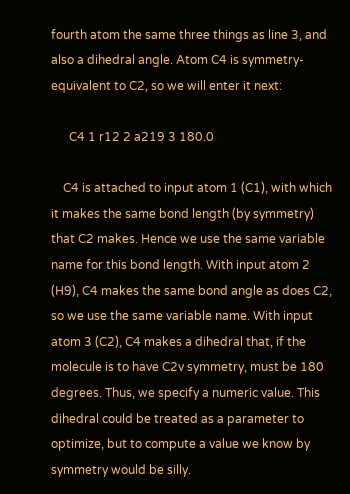fourth atom the same three things as line 3, and also a dihedral angle. Atom C4 is symmetry-equivalent to C2, so we will enter it next:

      C4 1 r12 2 a219 3 180.0

    C4 is attached to input atom 1 (C1), with which it makes the same bond length (by symmetry) that C2 makes. Hence we use the same variable name for this bond length. With input atom 2 (H9), C4 makes the same bond angle as does C2, so we use the same variable name. With input atom 3 (C2), C4 makes a dihedral that, if the molecule is to have C2v symmetry, must be 180 degrees. Thus, we specify a numeric value. This dihedral could be treated as a parameter to optimize, but to compute a value we know by symmetry would be silly.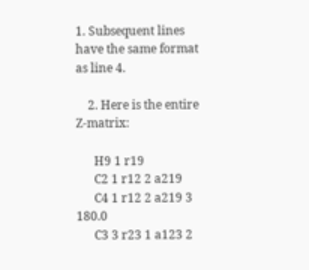1. Subsequent lines have the same format as line 4.

    2. Here is the entire Z-matrix:

      H9 1 r19
      C2 1 r12 2 a219
      C4 1 r12 2 a219 3 180.0
      C3 3 r23 1 a123 2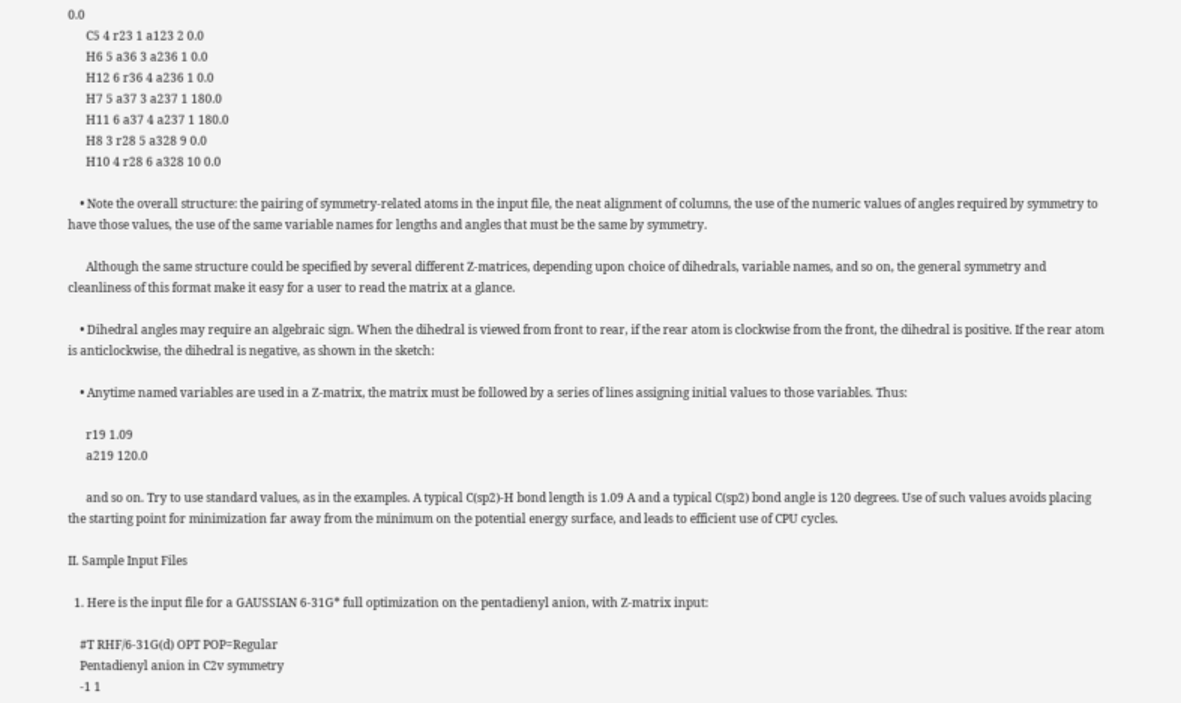0.0
      C5 4 r23 1 a123 2 0.0
      H6 5 a36 3 a236 1 0.0
      H12 6 r36 4 a236 1 0.0
      H7 5 a37 3 a237 1 180.0
      H11 6 a37 4 a237 1 180.0
      H8 3 r28 5 a328 9 0.0
      H10 4 r28 6 a328 10 0.0

    • Note the overall structure: the pairing of symmetry-related atoms in the input file, the neat alignment of columns, the use of the numeric values of angles required by symmetry to have those values, the use of the same variable names for lengths and angles that must be the same by symmetry.

      Although the same structure could be specified by several different Z-matrices, depending upon choice of dihedrals, variable names, and so on, the general symmetry and cleanliness of this format make it easy for a user to read the matrix at a glance.

    • Dihedral angles may require an algebraic sign. When the dihedral is viewed from front to rear, if the rear atom is clockwise from the front, the dihedral is positive. If the rear atom is anticlockwise, the dihedral is negative, as shown in the sketch:

    • Anytime named variables are used in a Z-matrix, the matrix must be followed by a series of lines assigning initial values to those variables. Thus:

      r19 1.09
      a219 120.0

      and so on. Try to use standard values, as in the examples. A typical C(sp2)-H bond length is 1.09 A and a typical C(sp2) bond angle is 120 degrees. Use of such values avoids placing the starting point for minimization far away from the minimum on the potential energy surface, and leads to efficient use of CPU cycles.

II. Sample Input Files

  1. Here is the input file for a GAUSSIAN 6-31G* full optimization on the pentadienyl anion, with Z-matrix input:

    #T RHF/6-31G(d) OPT POP=Regular
    Pentadienyl anion in C2v symmetry
    -1 1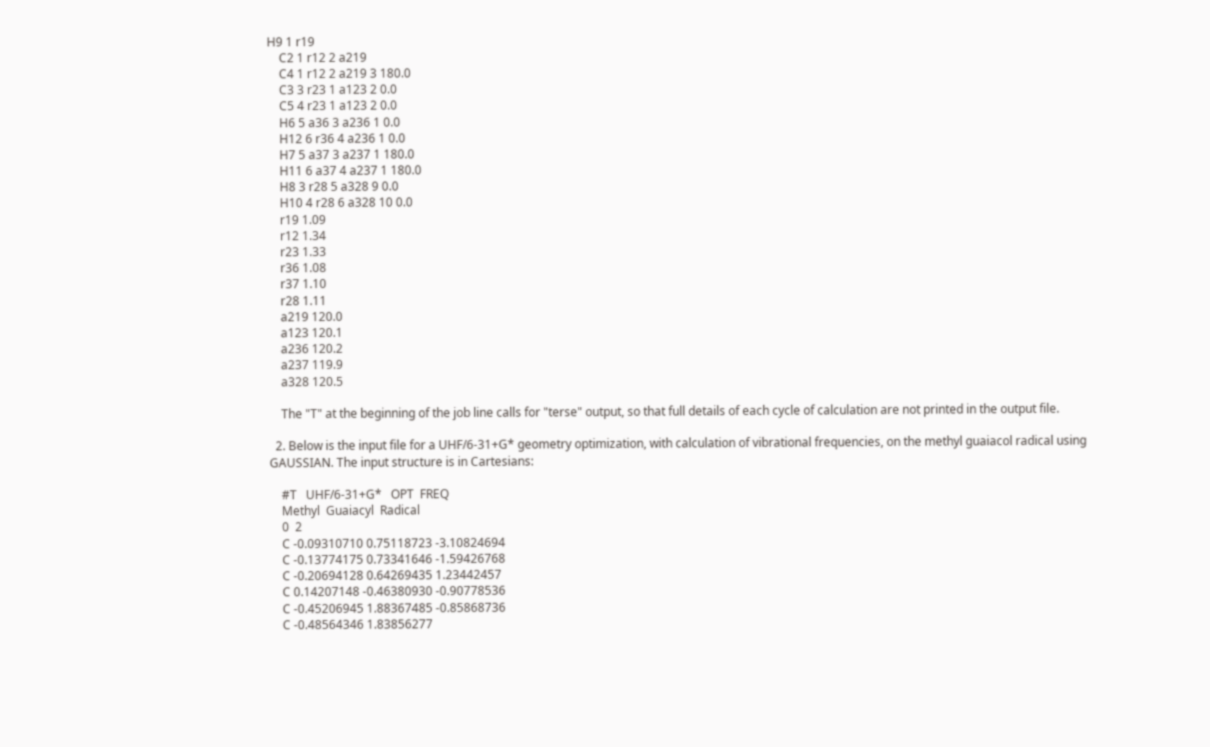H9 1 r19
    C2 1 r12 2 a219
    C4 1 r12 2 a219 3 180.0
    C3 3 r23 1 a123 2 0.0
    C5 4 r23 1 a123 2 0.0
    H6 5 a36 3 a236 1 0.0
    H12 6 r36 4 a236 1 0.0
    H7 5 a37 3 a237 1 180.0
    H11 6 a37 4 a237 1 180.0
    H8 3 r28 5 a328 9 0.0
    H10 4 r28 6 a328 10 0.0
    r19 1.09
    r12 1.34
    r23 1.33
    r36 1.08
    r37 1.10
    r28 1.11
    a219 120.0
    a123 120.1
    a236 120.2
    a237 119.9
    a328 120.5

    The "T" at the beginning of the job line calls for "terse" output, so that full details of each cycle of calculation are not printed in the output file.

  2. Below is the input file for a UHF/6-31+G* geometry optimization, with calculation of vibrational frequencies, on the methyl guaiacol radical using GAUSSIAN. The input structure is in Cartesians:

    #T   UHF/6-31+G*   OPT  FREQ
    Methyl  Guaiacyl  Radical
    0  2
    C -0.09310710 0.75118723 -3.10824694
    C -0.13774175 0.73341646 -1.59426768
    C -0.20694128 0.64269435 1.23442457
    C 0.14207148 -0.46380930 -0.90778536
    C -0.45206945 1.88367485 -0.85868736
    C -0.48564346 1.83856277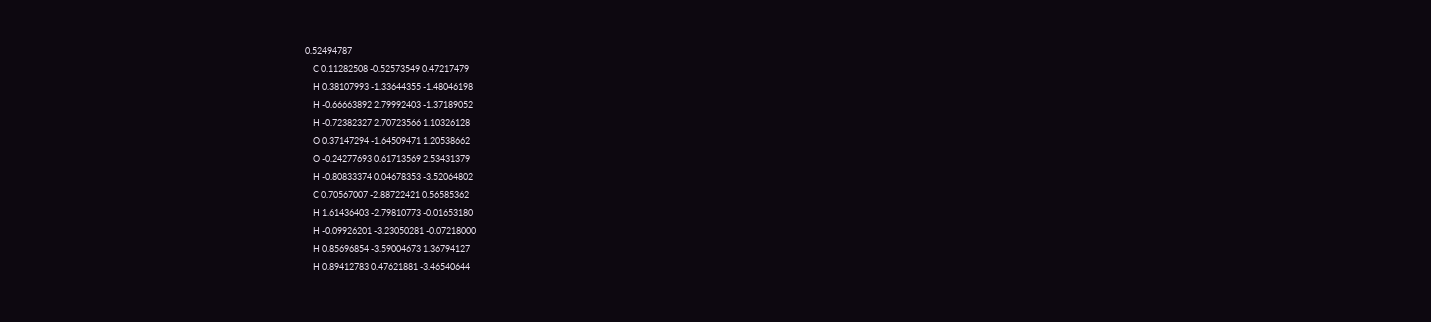0.52494787
    C 0.11282508 -0.52573549 0.47217479
    H 0.38107993 -1.33644355 -1.48046198
    H -0.66663892 2.79992403 -1.37189052
    H -0.72382327 2.70723566 1.10326128
    O 0.37147294 -1.64509471 1.20538662
    O -0.24277693 0.61713569 2.53431379
    H -0.80833374 0.04678353 -3.52064802
    C 0.70567007 -2.88722421 0.56585362
    H 1.61436403 -2.79810773 -0.01653180
    H -0.09926201 -3.23050281 -0.07218000
    H 0.85696854 -3.59004673 1.36794127
    H 0.89412783 0.47621881 -3.46540644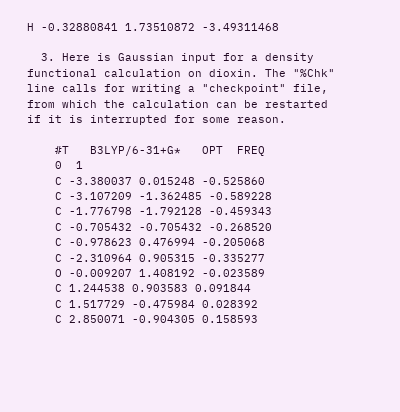H -0.32880841 1.73510872 -3.49311468

  3. Here is Gaussian input for a density functional calculation on dioxin. The "%Chk" line calls for writing a "checkpoint" file, from which the calculation can be restarted if it is interrupted for some reason.

    #T   B3LYP/6-31+G*   OPT  FREQ
    0  1
    C -3.380037 0.015248 -0.525860
    C -3.107209 -1.362485 -0.589228
    C -1.776798 -1.792128 -0.459343
    C -0.705432 -0.705432 -0.268520
    C -0.978623 0.476994 -0.205068
    C -2.310964 0.905315 -0.335277
    O -0.009207 1.408192 -0.023589
    C 1.244538 0.903583 0.091844
    C 1.517729 -0.475984 0.028392
    C 2.850071 -0.904305 0.158593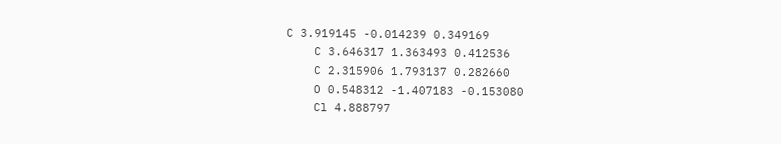C 3.919145 -0.014239 0.349169
    C 3.646317 1.363493 0.412536
    C 2.315906 1.793137 0.282660
    O 0.548312 -1.407183 -0.153080
    Cl 4.888797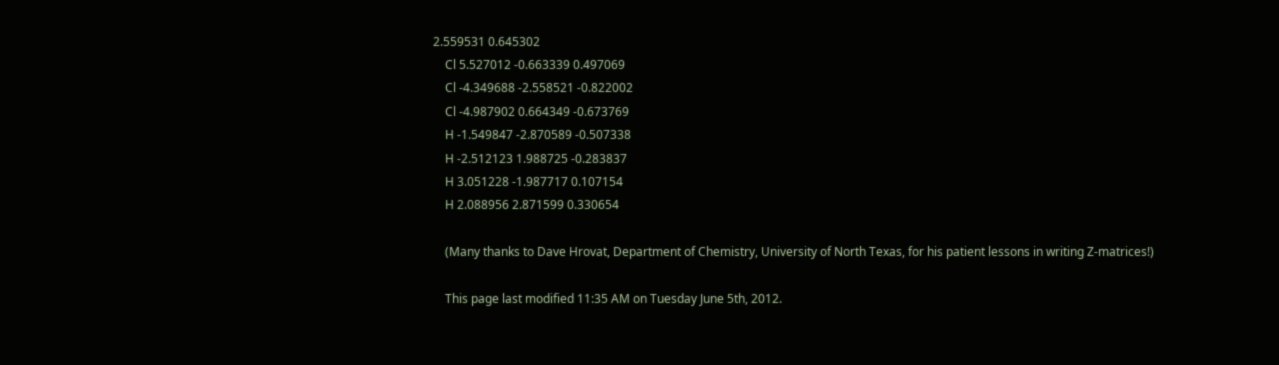2.559531 0.645302
    Cl 5.527012 -0.663339 0.497069
    Cl -4.349688 -2.558521 -0.822002
    Cl -4.987902 0.664349 -0.673769
    H -1.549847 -2.870589 -0.507338
    H -2.512123 1.988725 -0.283837
    H 3.051228 -1.987717 0.107154
    H 2.088956 2.871599 0.330654

    (Many thanks to Dave Hrovat, Department of Chemistry, University of North Texas, for his patient lessons in writing Z-matrices!)

    This page last modified 11:35 AM on Tuesday June 5th, 2012.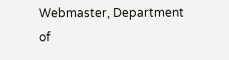Webmaster, Department of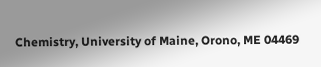Chemistry, University of Maine, Orono, ME 04469